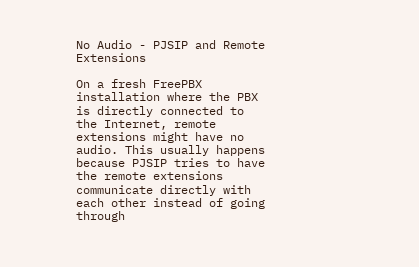No Audio - PJSIP and Remote Extensions

On a fresh FreePBX installation where the PBX is directly connected to the Internet, remote extensions might have no audio. This usually happens because PJSIP tries to have the remote extensions communicate directly with each other instead of going through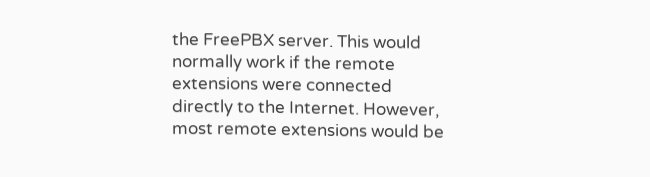the FreePBX server. This would normally work if the remote extensions were connected directly to the Internet. However, most remote extensions would be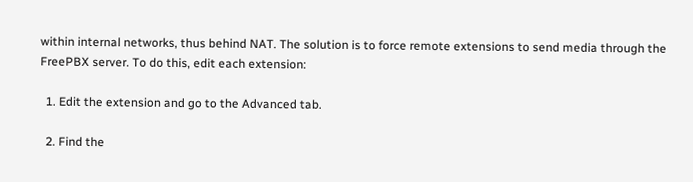within internal networks, thus behind NAT. The solution is to force remote extensions to send media through the FreePBX server. To do this, edit each extension:

  1. Edit the extension and go to the Advanced tab.

  2. Find the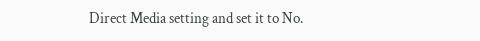Direct Media setting and set it to No.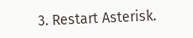3. Restart Asterisk.